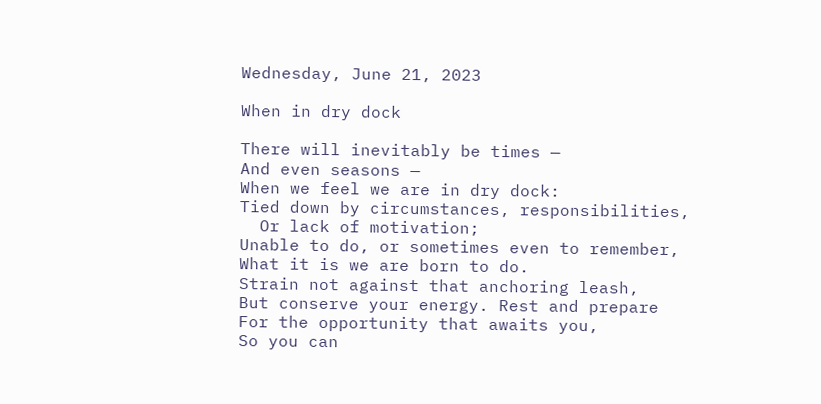Wednesday, June 21, 2023

When in dry dock

There will inevitably be times —
And even seasons —
When we feel we are in dry dock:
Tied down by circumstances, responsibilities,
  Or lack of motivation;
Unable to do, or sometimes even to remember,
What it is we are born to do.
Strain not against that anchoring leash,
But conserve your energy. Rest and prepare
For the opportunity that awaits you,
So you can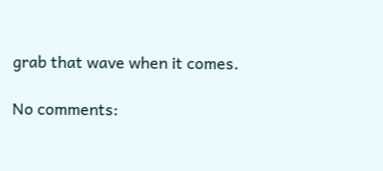grab that wave when it comes.

No comments: